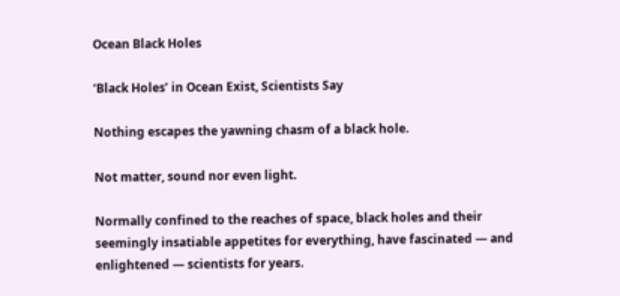Ocean Black Holes

‘Black Holes’ in Ocean Exist, Scientists Say

Nothing escapes the yawning chasm of a black hole.

Not matter, sound nor even light.

Normally confined to the reaches of space, black holes and their seemingly insatiable appetites for everything, have fascinated — and enlightened — scientists for years.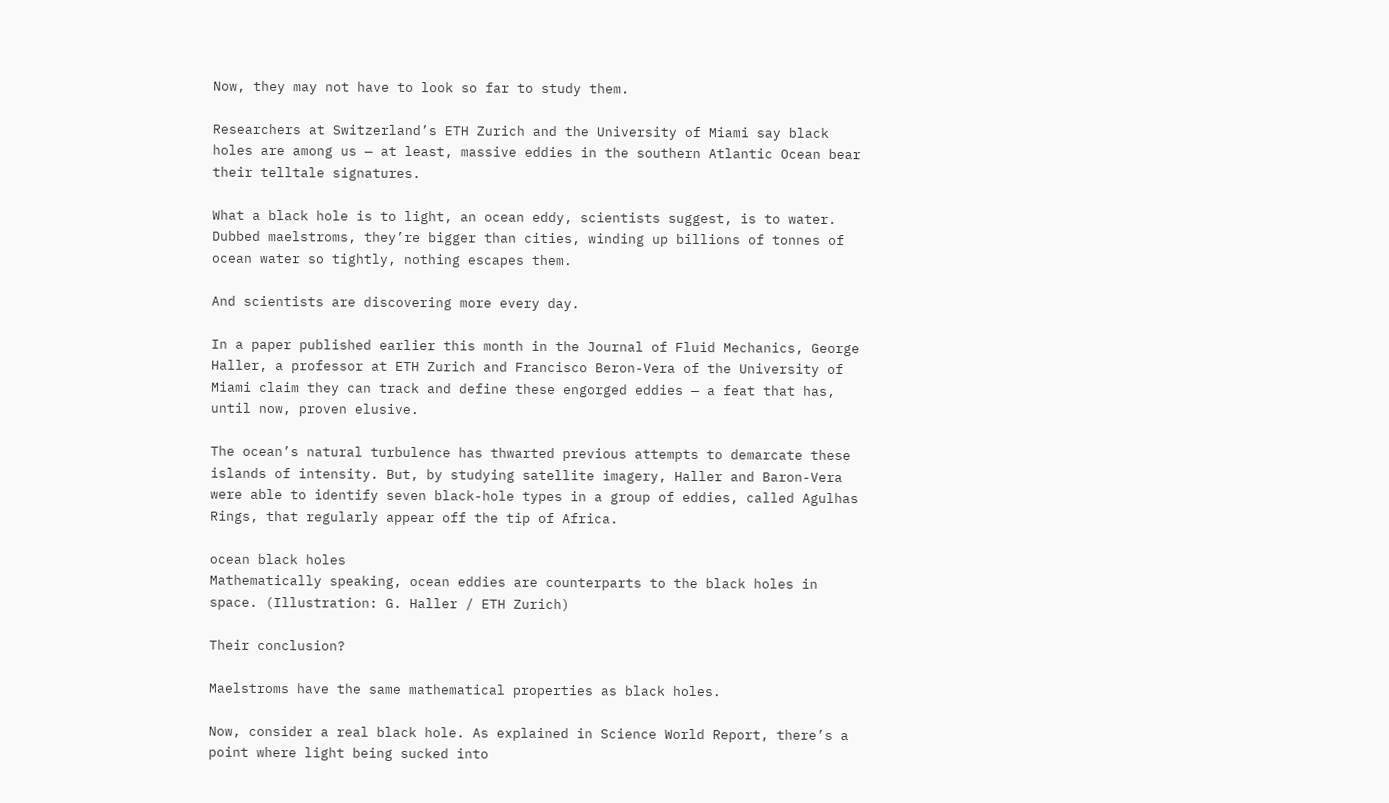Now, they may not have to look so far to study them.

Researchers at Switzerland’s ETH Zurich and the University of Miami say black holes are among us — at least, massive eddies in the southern Atlantic Ocean bear their telltale signatures.

What a black hole is to light, an ocean eddy, scientists suggest, is to water. Dubbed maelstroms, they’re bigger than cities, winding up billions of tonnes of ocean water so tightly, nothing escapes them.

And scientists are discovering more every day.

In a paper published earlier this month in the Journal of Fluid Mechanics, George Haller, a professor at ETH Zurich and Francisco Beron-Vera of the University of Miami claim they can track and define these engorged eddies — a feat that has, until now, proven elusive.

The ocean’s natural turbulence has thwarted previous attempts to demarcate these islands of intensity. But, by studying satellite imagery, Haller and Baron-Vera were able to identify seven black-hole types in a group of eddies, called Agulhas Rings, that regularly appear off the tip of Africa.

ocean black holes
Mathematically speaking, ocean eddies are counterparts to the black holes in space. (Illustration: G. Haller / ETH Zurich)

Their conclusion?

Maelstroms have the same mathematical properties as black holes.

Now, consider a real black hole. As explained in Science World Report, there’s a point where light being sucked into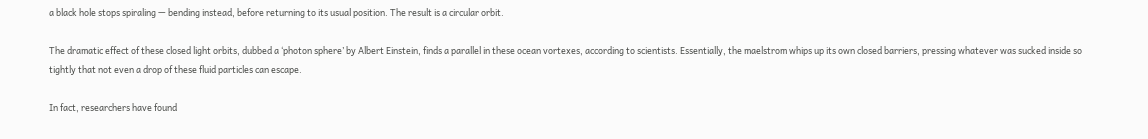a black hole stops spiraling — bending instead, before returning to its usual position. The result is a circular orbit.

The dramatic effect of these closed light orbits, dubbed a ‘photon sphere’ by Albert Einstein, finds a parallel in these ocean vortexes, according to scientists. Essentially, the maelstrom whips up its own closed barriers, pressing whatever was sucked inside so tightly that not even a drop of these fluid particles can escape.

In fact, researchers have found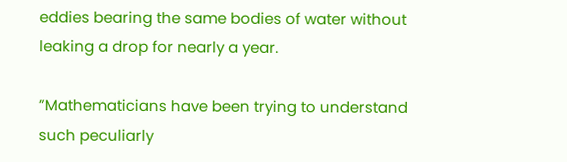eddies bearing the same bodies of water without leaking a drop for nearly a year.

”Mathematicians have been trying to understand such peculiarly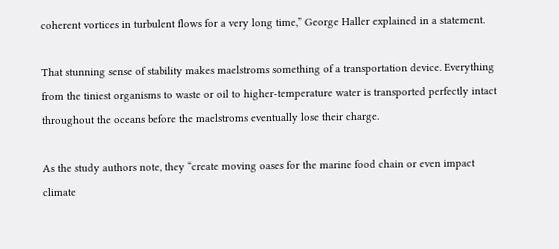coherent vortices in turbulent flows for a very long time,” George Haller explained in a statement.

That stunning sense of stability makes maelstroms something of a transportation device. Everything from the tiniest organisms to waste or oil to higher-temperature water is transported perfectly intact throughout the oceans before the maelstroms eventually lose their charge.

As the study authors note, they “create moving oases for the marine food chain or even impact climate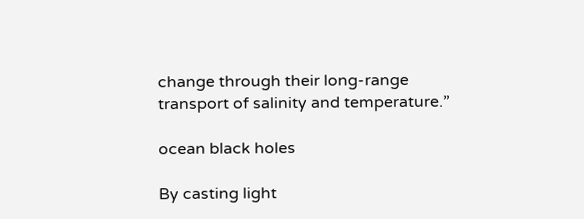change through their long-range transport of salinity and temperature.”

ocean black holes

By casting light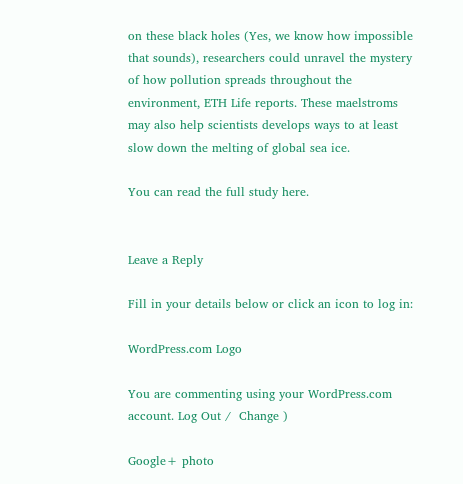on these black holes (Yes, we know how impossible that sounds), researchers could unravel the mystery of how pollution spreads throughout the environment, ETH Life reports. These maelstroms may also help scientists develops ways to at least slow down the melting of global sea ice.

You can read the full study here.


Leave a Reply

Fill in your details below or click an icon to log in:

WordPress.com Logo

You are commenting using your WordPress.com account. Log Out /  Change )

Google+ photo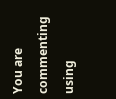You are commenting using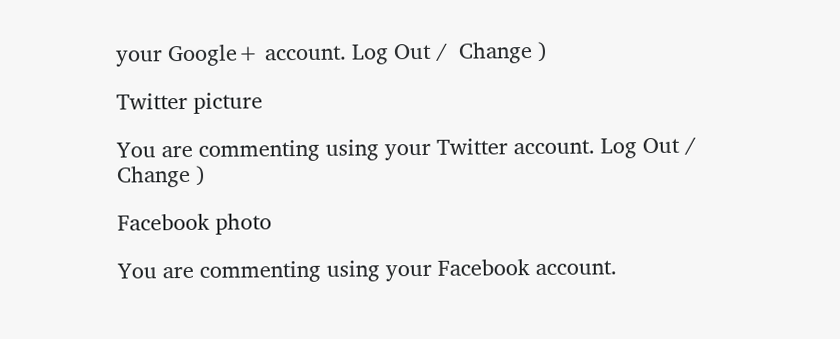your Google+ account. Log Out /  Change )

Twitter picture

You are commenting using your Twitter account. Log Out /  Change )

Facebook photo

You are commenting using your Facebook account.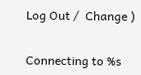Log Out /  Change )


Connecting to %s